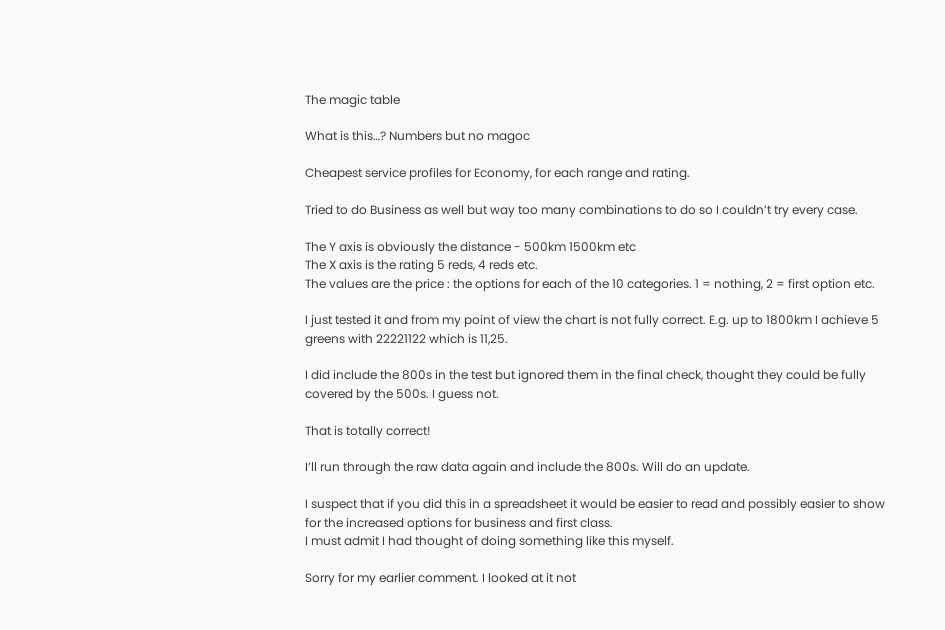The magic table

What is this…? Numbers but no magoc

Cheapest service profiles for Economy, for each range and rating.

Tried to do Business as well but way too many combinations to do so I couldn’t try every case.

The Y axis is obviously the distance - 500km 1500km etc
The X axis is the rating 5 reds, 4 reds etc.
The values are the price : the options for each of the 10 categories. 1 = nothing, 2 = first option etc.

I just tested it and from my point of view the chart is not fully correct. E.g. up to 1800km I achieve 5 greens with 22221122 which is 11,25.

I did include the 800s in the test but ignored them in the final check, thought they could be fully covered by the 500s. I guess not.

That is totally correct!

I’ll run through the raw data again and include the 800s. Will do an update.

I suspect that if you did this in a spreadsheet it would be easier to read and possibly easier to show for the increased options for business and first class.
I must admit I had thought of doing something like this myself.

Sorry for my earlier comment. I looked at it not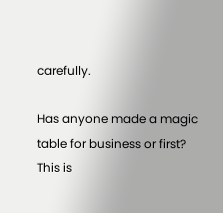carefully.

Has anyone made a magic table for business or first? This is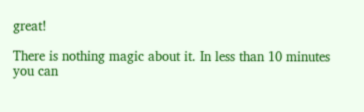great!

There is nothing magic about it. In less than 10 minutes you can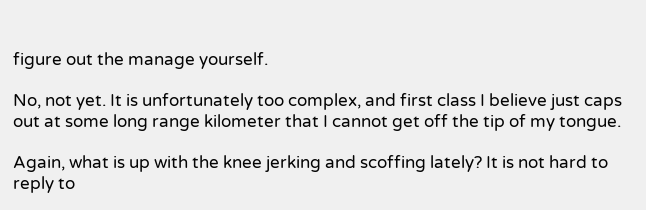figure out the manage yourself.

No, not yet. It is unfortunately too complex, and first class I believe just caps out at some long range kilometer that I cannot get off the tip of my tongue.

Again, what is up with the knee jerking and scoffing lately? It is not hard to reply to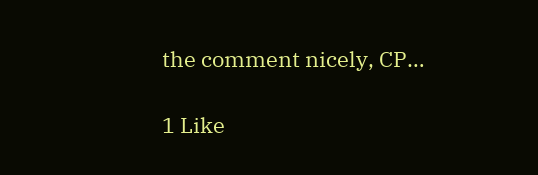the comment nicely, CP…

1 Like